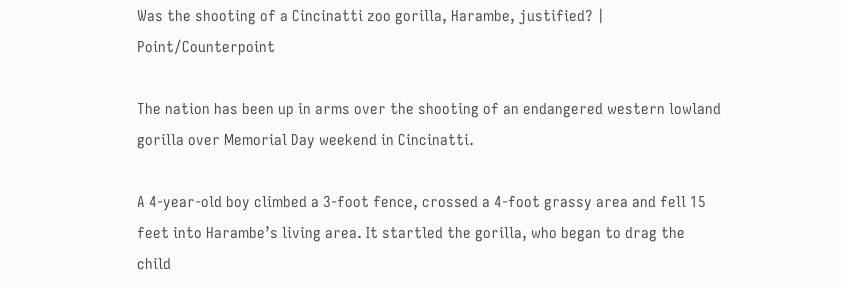Was the shooting of a Cincinatti zoo gorilla, Harambe, justified? | Point/Counterpoint

The nation has been up in arms over the shooting of an endangered western lowland gorilla over Memorial Day weekend in Cincinatti.

A 4-year-old boy climbed a 3-foot fence, crossed a 4-foot grassy area and fell 15 feet into Harambe’s living area. It startled the gorilla, who began to drag the child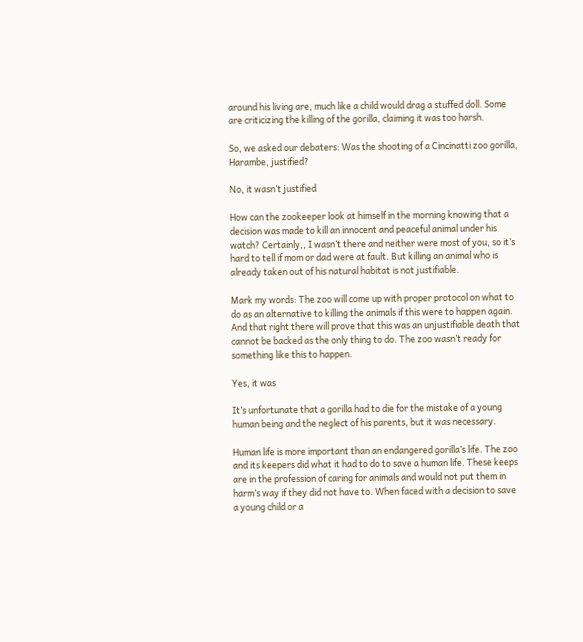around his living are, much like a child would drag a stuffed doll. Some are criticizing the killing of the gorilla, claiming it was too harsh.

So, we asked our debaters: Was the shooting of a Cincinatti zoo gorilla, Harambe, justified?

No, it wasn’t justified

How can the zookeeper look at himself in the morning knowing that a decision was made to kill an innocent and peaceful animal under his watch? Certainly,, I wasn’t there and neither were most of you, so it’s hard to tell if mom or dad were at fault. But killing an animal who is already taken out of his natural habitat is not justifiable.

Mark my words: The zoo will come up with proper protocol on what to do as an alternative to killing the animals if this were to happen again. And that right there will prove that this was an unjustifiable death that cannot be backed as the only thing to do. The zoo wasn’t ready for something like this to happen.

Yes, it was

It’s unfortunate that a gorilla had to die for the mistake of a young human being and the neglect of his parents, but it was necessary.

Human life is more important than an endangered gorilla’s life. The zoo and its keepers did what it had to do to save a human life. These keeps are in the profession of caring for animals and would not put them in harm’s way if they did not have to. When faced with a decision to save a young child or a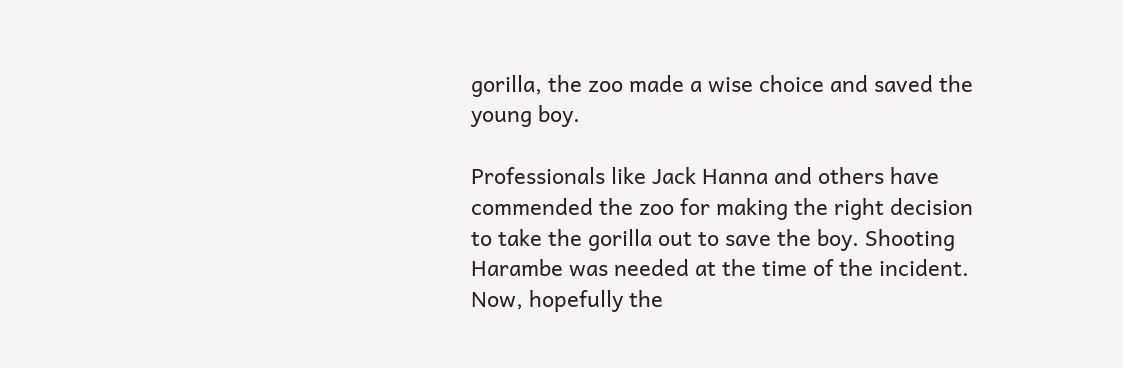gorilla, the zoo made a wise choice and saved the young boy.

Professionals like Jack Hanna and others have commended the zoo for making the right decision to take the gorilla out to save the boy. Shooting Harambe was needed at the time of the incident. Now, hopefully the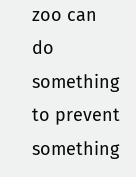zoo can do something to prevent something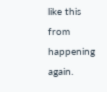like this from happening again.